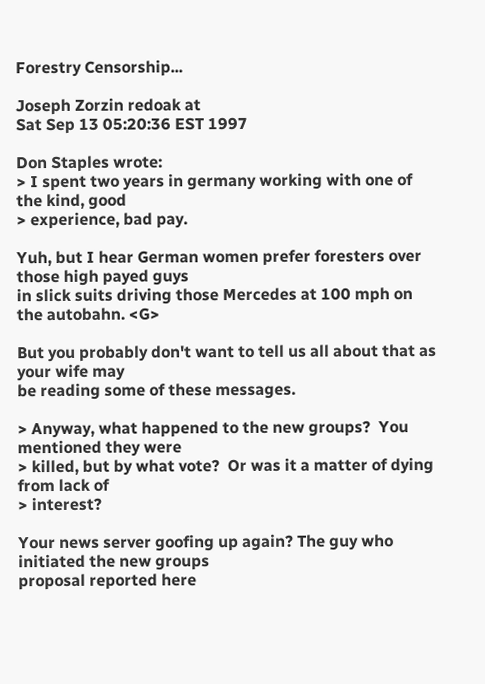Forestry Censorship...

Joseph Zorzin redoak at
Sat Sep 13 05:20:36 EST 1997

Don Staples wrote:
> I spent two years in germany working with one of the kind, good
> experience, bad pay.

Yuh, but I hear German women prefer foresters over those high payed guys
in slick suits driving those Mercedes at 100 mph on the autobahn. <G>

But you probably don't want to tell us all about that as your wife may
be reading some of these messages.

> Anyway, what happened to the new groups?  You mentioned they were
> killed, but by what vote?  Or was it a matter of dying from lack of
> interest?

Your news server goofing up again? The guy who initiated the new groups
proposal reported here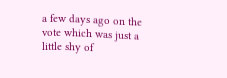a few days ago on the vote which was just a
little shy of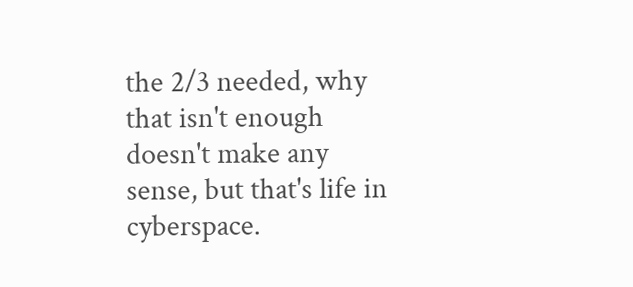the 2/3 needed, why that isn't enough doesn't make any
sense, but that's life in cyberspace.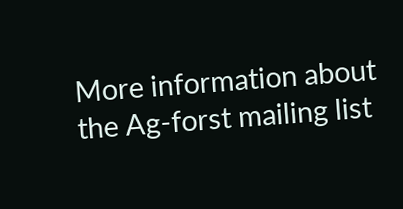More information about the Ag-forst mailing list